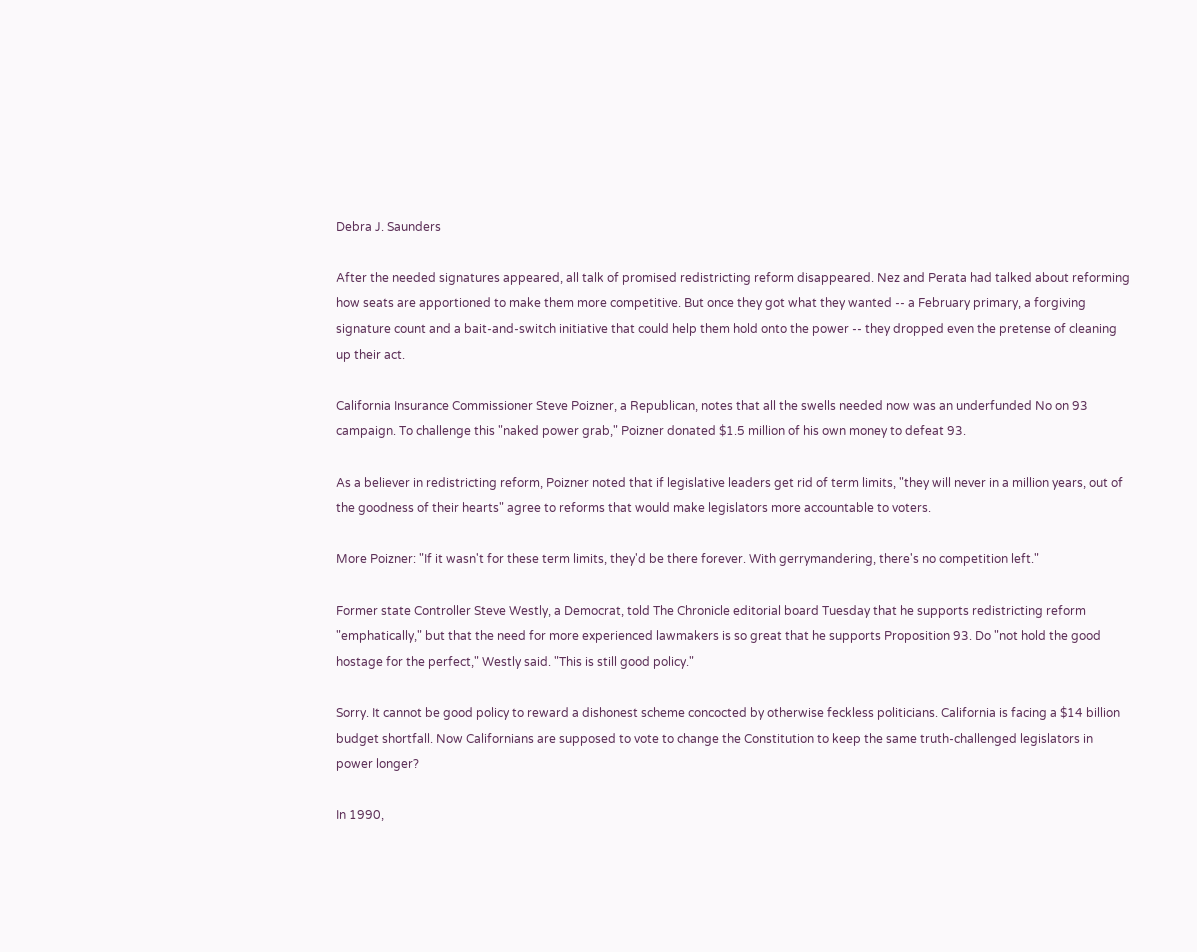Debra J. Saunders

After the needed signatures appeared, all talk of promised redistricting reform disappeared. Nez and Perata had talked about reforming how seats are apportioned to make them more competitive. But once they got what they wanted -- a February primary, a forgiving signature count and a bait-and-switch initiative that could help them hold onto the power -- they dropped even the pretense of cleaning up their act.

California Insurance Commissioner Steve Poizner, a Republican, notes that all the swells needed now was an underfunded No on 93 campaign. To challenge this "naked power grab," Poizner donated $1.5 million of his own money to defeat 93.

As a believer in redistricting reform, Poizner noted that if legislative leaders get rid of term limits, "they will never in a million years, out of the goodness of their hearts" agree to reforms that would make legislators more accountable to voters.

More Poizner: "If it wasn't for these term limits, they'd be there forever. With gerrymandering, there's no competition left."

Former state Controller Steve Westly, a Democrat, told The Chronicle editorial board Tuesday that he supports redistricting reform "emphatically," but that the need for more experienced lawmakers is so great that he supports Proposition 93. Do "not hold the good hostage for the perfect," Westly said. "This is still good policy."

Sorry. It cannot be good policy to reward a dishonest scheme concocted by otherwise feckless politicians. California is facing a $14 billion budget shortfall. Now Californians are supposed to vote to change the Constitution to keep the same truth-challenged legislators in power longer?

In 1990,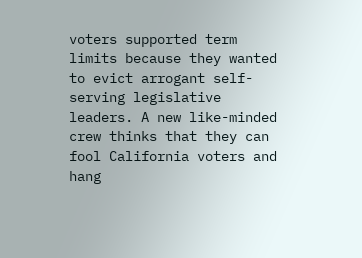voters supported term limits because they wanted to evict arrogant self-serving legislative leaders. A new like-minded crew thinks that they can fool California voters and hang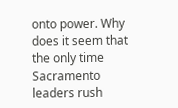onto power. Why does it seem that the only time Sacramento leaders rush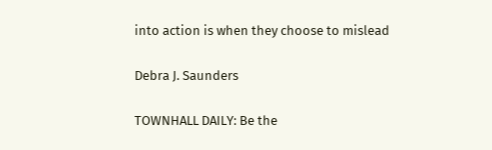into action is when they choose to mislead

Debra J. Saunders

TOWNHALL DAILY: Be the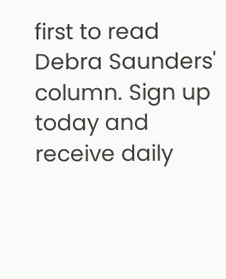first to read Debra Saunders' column. Sign up today and receive daily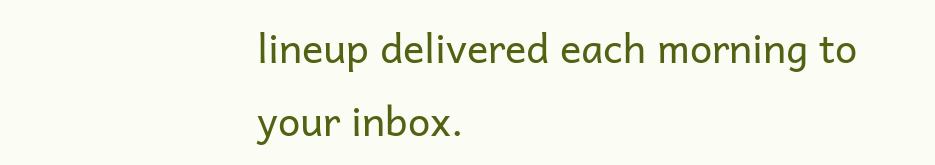lineup delivered each morning to your inbox.